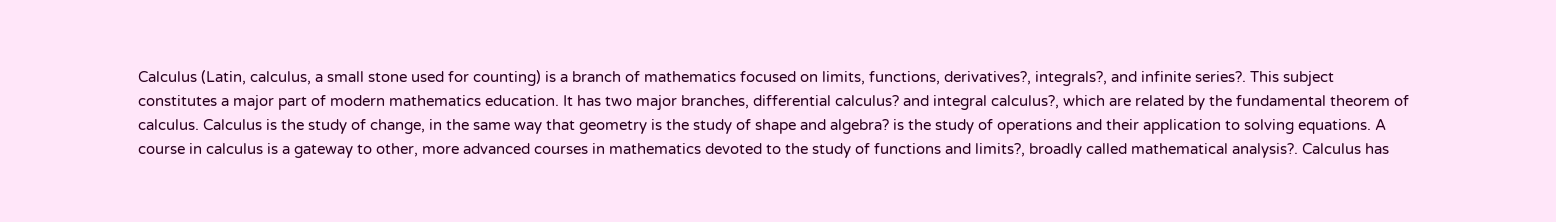Calculus (Latin, calculus, a small stone used for counting) is a branch of mathematics focused on limits, functions, derivatives?, integrals?, and infinite series?. This subject constitutes a major part of modern mathematics education. It has two major branches, differential calculus? and integral calculus?, which are related by the fundamental theorem of calculus. Calculus is the study of change, in the same way that geometry is the study of shape and algebra? is the study of operations and their application to solving equations. A course in calculus is a gateway to other, more advanced courses in mathematics devoted to the study of functions and limits?, broadly called mathematical analysis?. Calculus has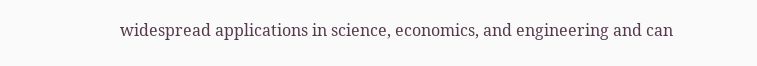widespread applications in science, economics, and engineering and can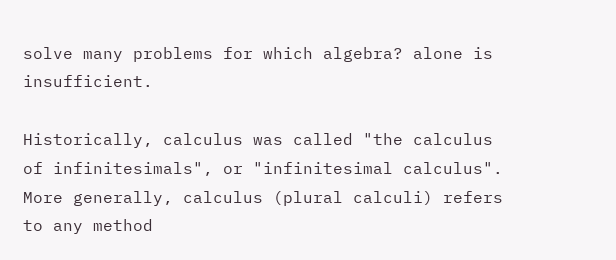solve many problems for which algebra? alone is insufficient.

Historically, calculus was called "the calculus of infinitesimals", or "infinitesimal calculus". More generally, calculus (plural calculi) refers to any method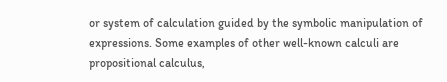or system of calculation guided by the symbolic manipulation of expressions. Some examples of other well-known calculi are propositional calculus,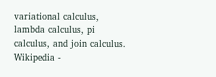variational calculus, lambda calculus, pi calculus, and join calculus. Wikipedia -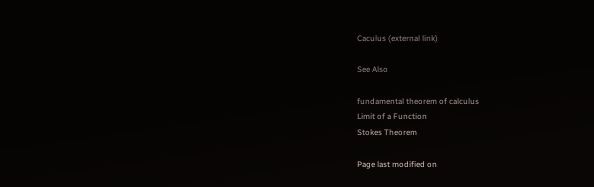Caculus (external link)

See Also

fundamental theorem of calculus
Limit of a Function
Stokes Theorem

Page last modified on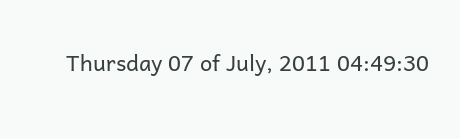Thursday 07 of July, 2011 04:49:30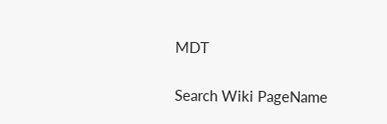MDT

Search Wiki PageName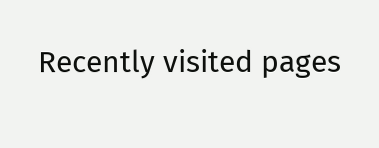Recently visited pages